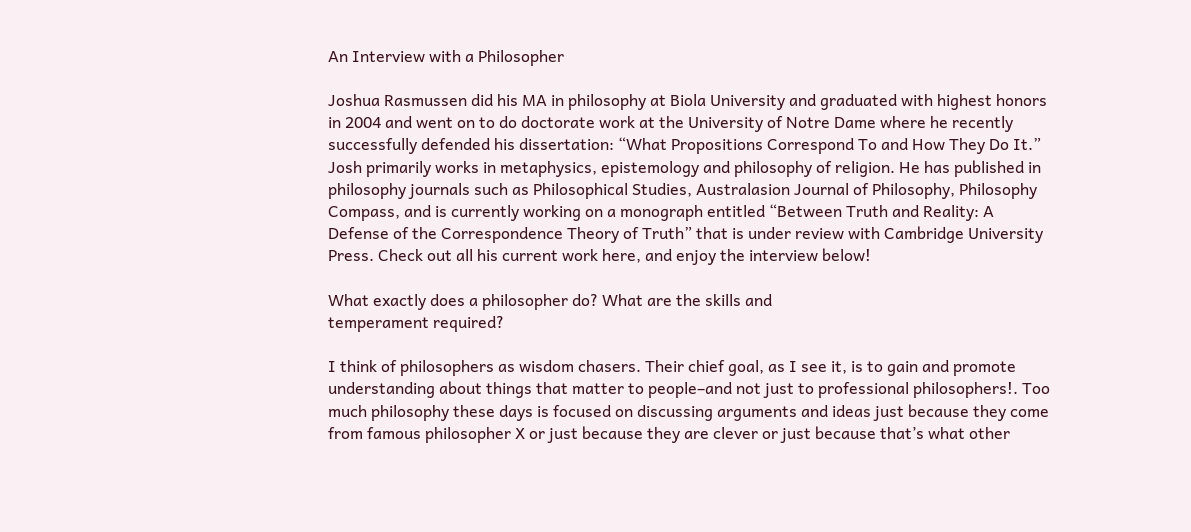An Interview with a Philosopher

Joshua Rasmussen did his MA in philosophy at Biola University and graduated with highest honors in 2004 and went on to do doctorate work at the University of Notre Dame where he recently successfully defended his dissertation: “What Propositions Correspond To and How They Do It.” Josh primarily works in metaphysics, epistemology and philosophy of religion. He has published in philosophy journals such as Philosophical Studies, Australasion Journal of Philosophy, Philosophy Compass, and is currently working on a monograph entitled “Between Truth and Reality: A Defense of the Correspondence Theory of Truth” that is under review with Cambridge University Press. Check out all his current work here, and enjoy the interview below!

What exactly does a philosopher do? What are the skills and
temperament required?

I think of philosophers as wisdom chasers. Their chief goal, as I see it, is to gain and promote understanding about things that matter to people–and not just to professional philosophers!. Too much philosophy these days is focused on discussing arguments and ideas just because they come from famous philosopher X or just because they are clever or just because that’s what other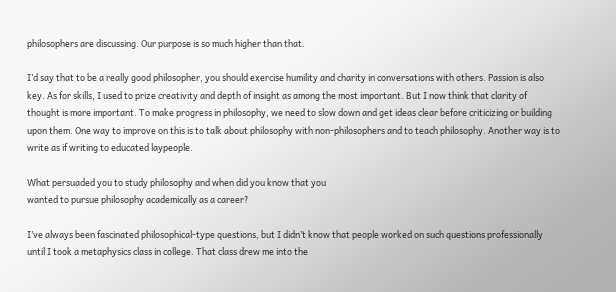philosophers are discussing. Our purpose is so much higher than that.

I’d say that to be a really good philosopher, you should exercise humility and charity in conversations with others. Passion is also key. As for skills, I used to prize creativity and depth of insight as among the most important. But I now think that clarity of thought is more important. To make progress in philosophy, we need to slow down and get ideas clear before criticizing or building upon them. One way to improve on this is to talk about philosophy with non-philosophers and to teach philosophy. Another way is to write as if writing to educated laypeople.

What persuaded you to study philosophy and when did you know that you
wanted to pursue philosophy academically as a career?

I’ve always been fascinated philosophical-type questions, but I didn’t know that people worked on such questions professionally until I took a metaphysics class in college. That class drew me into the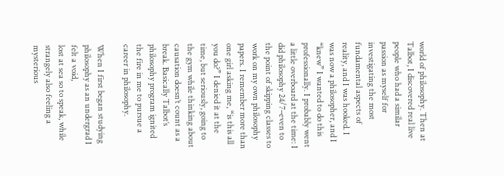world of philosophy. Then at Talbot, I discovered real live people who had a similar passion as myself for investigating the most fundamental aspects of reality, and I was hooked. I was now a philosopher, and I “knew” I wanted to do this professionally. I probably went a little overboard at the time: I did philosophy 24/7–even to the point of skipping classes to work on my own philosophy papers. I remember more than one girl asking me, “is this all you do?” I denied it at the time, but seriously, going to the gym while thinking about causation doesn’t count as a break. Basically Talbot’s philosophy program ignited the fire in me to pursue a career in philosophy.

When I first began studying philosophy as an undergrad I felt a void,
lost at sea so to speak, while strangely also feeling a mysterious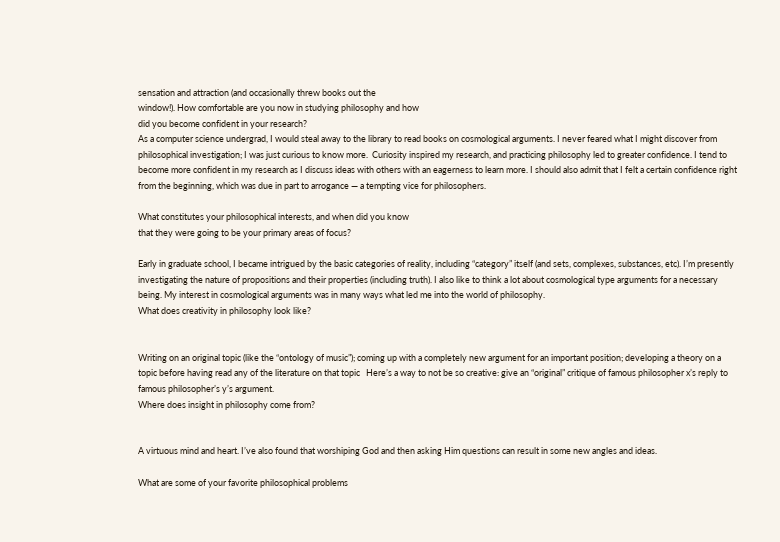sensation and attraction (and occasionally threw books out the
window!). How comfortable are you now in studying philosophy and how
did you become confident in your research?
As a computer science undergrad, I would steal away to the library to read books on cosmological arguments. I never feared what I might discover from philosophical investigation; I was just curious to know more.  Curiosity inspired my research, and practicing philosophy led to greater confidence. I tend to become more confident in my research as I discuss ideas with others with an eagerness to learn more. I should also admit that I felt a certain confidence right from the beginning, which was due in part to arrogance — a tempting vice for philosophers.

What constitutes your philosophical interests, and when did you know
that they were going to be your primary areas of focus?

Early in graduate school, I became intrigued by the basic categories of reality, including “category” itself (and sets, complexes, substances, etc). I’m presently investigating the nature of propositions and their properties (including truth). I also like to think a lot about cosmological type arguments for a necessary being. My interest in cosmological arguments was in many ways what led me into the world of philosophy.
What does creativity in philosophy look like?


Writing on an original topic (like the “ontology of music”); coming up with a completely new argument for an important position; developing a theory on a topic before having read any of the literature on that topic   Here’s a way to not be so creative: give an “original” critique of famous philosopher x’s reply to famous philosopher’s y’s argument.
Where does insight in philosophy come from?


A virtuous mind and heart. I’ve also found that worshiping God and then asking Him questions can result in some new angles and ideas.

What are some of your favorite philosophical problems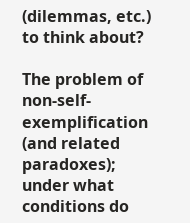(dilemmas, etc.)
to think about?

The problem of non-self-exemplification (and related paradoxes); under what conditions do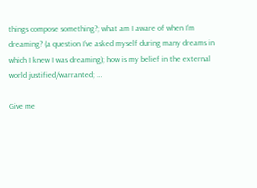things compose something?; what am I aware of when I’m dreaming? (a question I’ve asked myself during many dreams in which I knew I was dreaming); how is my belief in the external world justified/warranted; …

Give me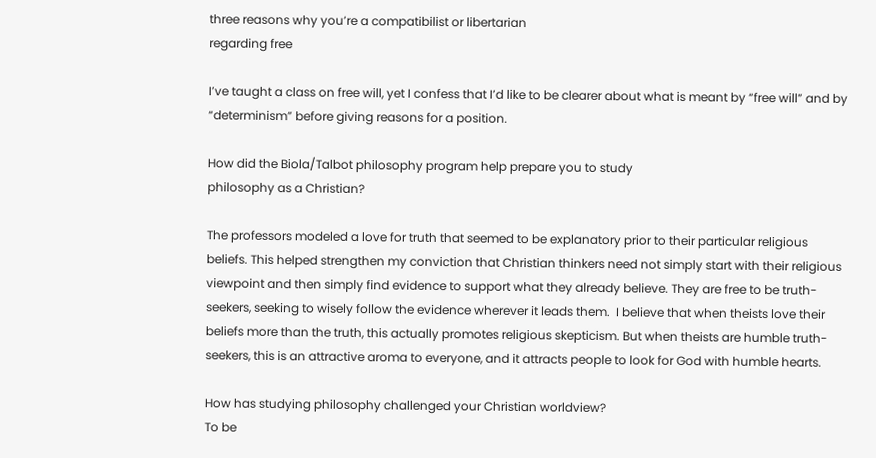three reasons why you’re a compatibilist or libertarian
regarding free

I’ve taught a class on free will, yet I confess that I’d like to be clearer about what is meant by “free will” and by “determinism” before giving reasons for a position.

How did the Biola/Talbot philosophy program help prepare you to study
philosophy as a Christian?

The professors modeled a love for truth that seemed to be explanatory prior to their particular religious beliefs. This helped strengthen my conviction that Christian thinkers need not simply start with their religious viewpoint and then simply find evidence to support what they already believe. They are free to be truth-seekers, seeking to wisely follow the evidence wherever it leads them.  I believe that when theists love their beliefs more than the truth, this actually promotes religious skepticism. But when theists are humble truth-seekers, this is an attractive aroma to everyone, and it attracts people to look for God with humble hearts.

How has studying philosophy challenged your Christian worldview?
To be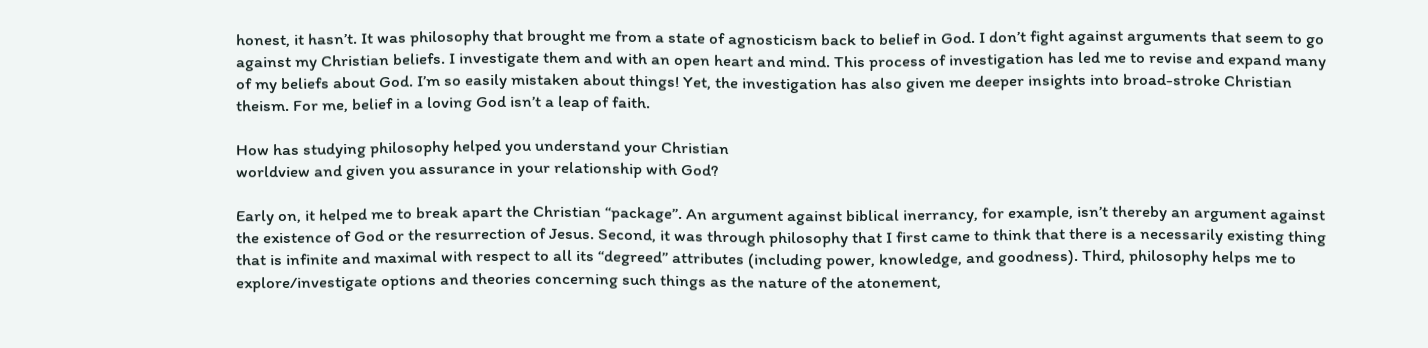honest, it hasn’t. It was philosophy that brought me from a state of agnosticism back to belief in God. I don’t fight against arguments that seem to go against my Christian beliefs. I investigate them and with an open heart and mind. This process of investigation has led me to revise and expand many of my beliefs about God. I’m so easily mistaken about things! Yet, the investigation has also given me deeper insights into broad-stroke Christian theism. For me, belief in a loving God isn’t a leap of faith.

How has studying philosophy helped you understand your Christian
worldview and given you assurance in your relationship with God?

Early on, it helped me to break apart the Christian “package”. An argument against biblical inerrancy, for example, isn’t thereby an argument against the existence of God or the resurrection of Jesus. Second, it was through philosophy that I first came to think that there is a necessarily existing thing that is infinite and maximal with respect to all its “degreed” attributes (including power, knowledge, and goodness). Third, philosophy helps me to explore/investigate options and theories concerning such things as the nature of the atonement,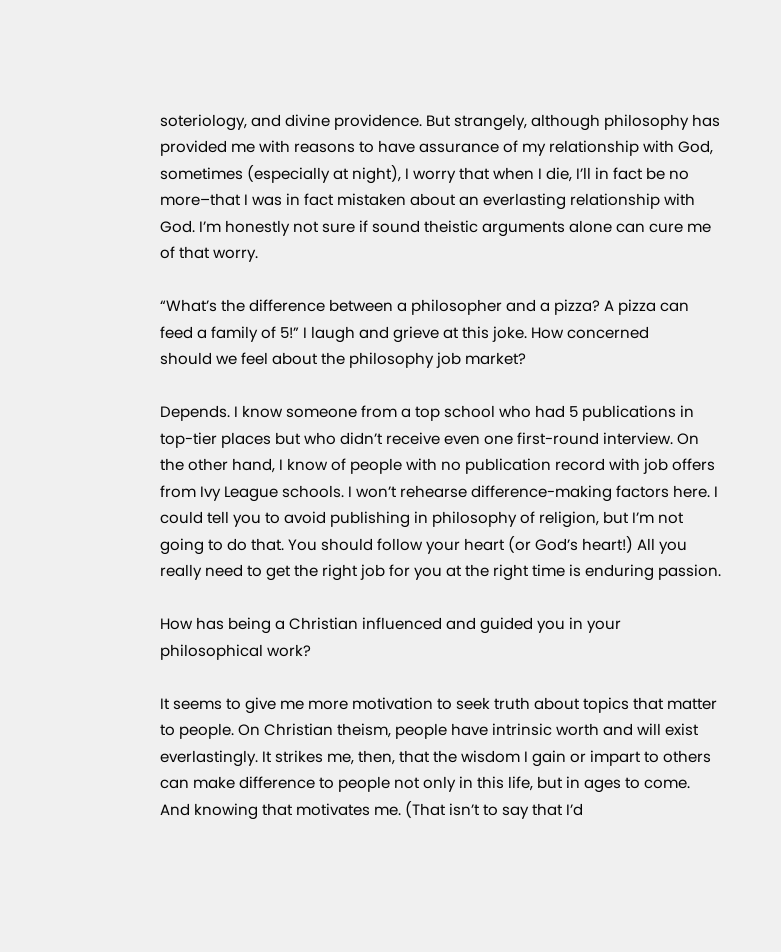soteriology, and divine providence. But strangely, although philosophy has provided me with reasons to have assurance of my relationship with God, sometimes (especially at night), I worry that when I die, I’ll in fact be no more–that I was in fact mistaken about an everlasting relationship with God. I’m honestly not sure if sound theistic arguments alone can cure me of that worry.

“What’s the difference between a philosopher and a pizza? A pizza can
feed a family of 5!” I laugh and grieve at this joke. How concerned
should we feel about the philosophy job market?

Depends. I know someone from a top school who had 5 publications in top-tier places but who didn’t receive even one first-round interview. On the other hand, I know of people with no publication record with job offers from Ivy League schools. I won’t rehearse difference-making factors here. I could tell you to avoid publishing in philosophy of religion, but I’m not going to do that. You should follow your heart (or God’s heart!) All you really need to get the right job for you at the right time is enduring passion.

How has being a Christian influenced and guided you in your philosophical work?

It seems to give me more motivation to seek truth about topics that matter to people. On Christian theism, people have intrinsic worth and will exist everlastingly. It strikes me, then, that the wisdom I gain or impart to others can make difference to people not only in this life, but in ages to come. And knowing that motivates me. (That isn’t to say that I’d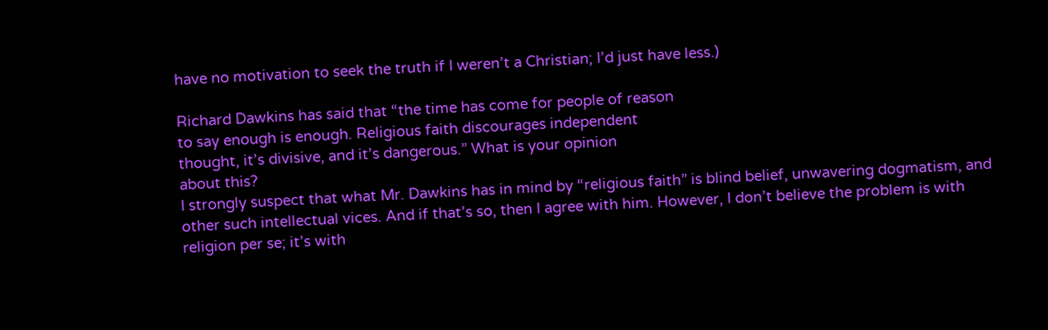have no motivation to seek the truth if I weren’t a Christian; I’d just have less.)

Richard Dawkins has said that “the time has come for people of reason
to say enough is enough. Religious faith discourages independent
thought, it’s divisive, and it’s dangerous.” What is your opinion
about this?
I strongly suspect that what Mr. Dawkins has in mind by “religious faith” is blind belief, unwavering dogmatism, and other such intellectual vices. And if that’s so, then I agree with him. However, I don’t believe the problem is with religion per se; it’s with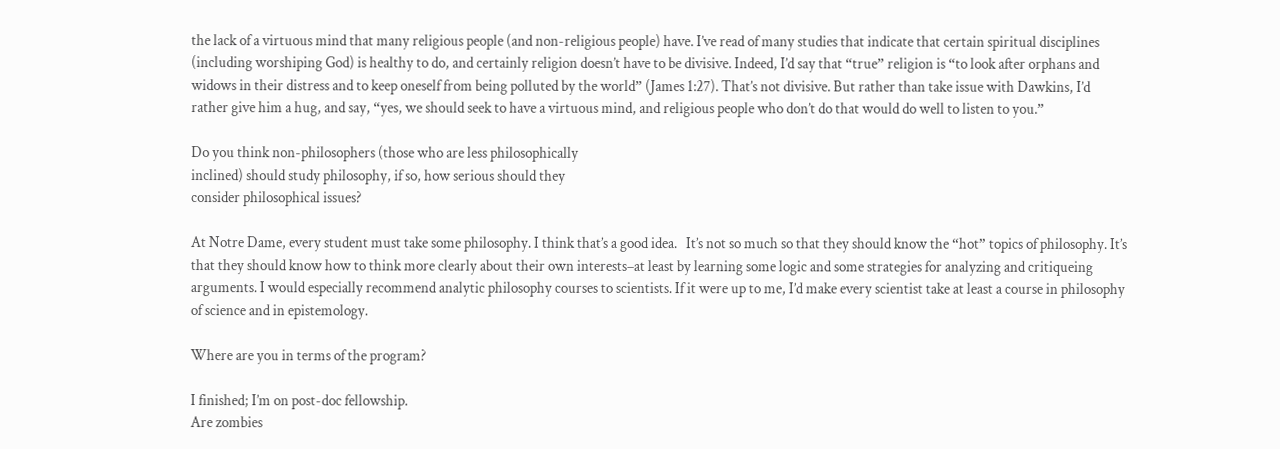the lack of a virtuous mind that many religious people (and non-religious people) have. I’ve read of many studies that indicate that certain spiritual disciplines (including worshiping God) is healthy to do, and certainly religion doesn’t have to be divisive. Indeed, I’d say that “true” religion is “to look after orphans and widows in their distress and to keep oneself from being polluted by the world” (James 1:27). That’s not divisive. But rather than take issue with Dawkins, I’d rather give him a hug, and say, “yes, we should seek to have a virtuous mind, and religious people who don’t do that would do well to listen to you.”

Do you think non-philosophers (those who are less philosophically
inclined) should study philosophy, if so, how serious should they
consider philosophical issues?

At Notre Dame, every student must take some philosophy. I think that’s a good idea.   It’s not so much so that they should know the “hot” topics of philosophy. It’s that they should know how to think more clearly about their own interests–at least by learning some logic and some strategies for analyzing and critiqueing arguments. I would especially recommend analytic philosophy courses to scientists. If it were up to me, I’d make every scientist take at least a course in philosophy of science and in epistemology.

Where are you in terms of the program?

I finished; I’m on post-doc fellowship.
Are zombies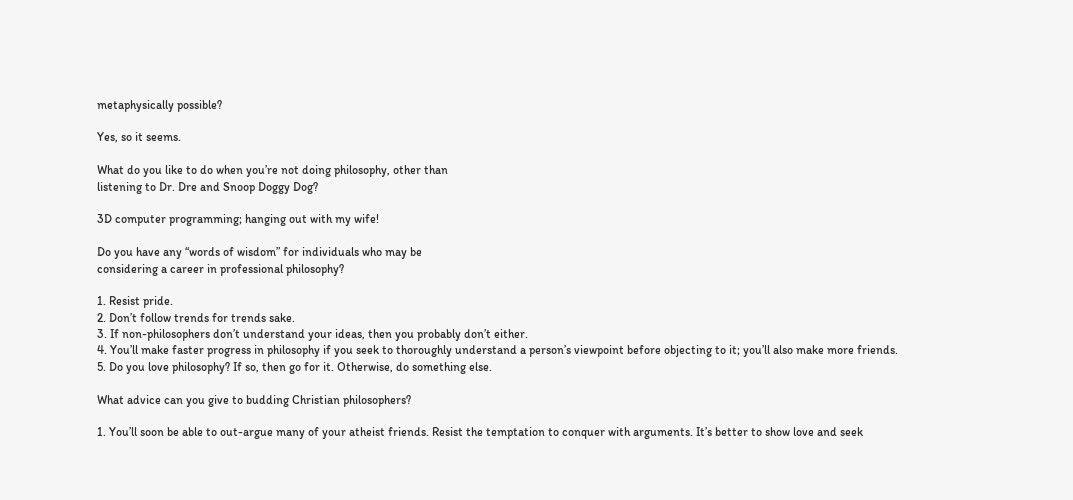metaphysically possible?

Yes, so it seems.

What do you like to do when you’re not doing philosophy, other than
listening to Dr. Dre and Snoop Doggy Dog?

3D computer programming; hanging out with my wife!

Do you have any “words of wisdom” for individuals who may be
considering a career in professional philosophy?

1. Resist pride.
2. Don’t follow trends for trends sake.
3. If non-philosophers don’t understand your ideas, then you probably don’t either.
4. You’ll make faster progress in philosophy if you seek to thoroughly understand a person’s viewpoint before objecting to it; you’ll also make more friends.
5. Do you love philosophy? If so, then go for it. Otherwise, do something else.

What advice can you give to budding Christian philosophers?

1. You’ll soon be able to out-argue many of your atheist friends. Resist the temptation to conquer with arguments. It’s better to show love and seek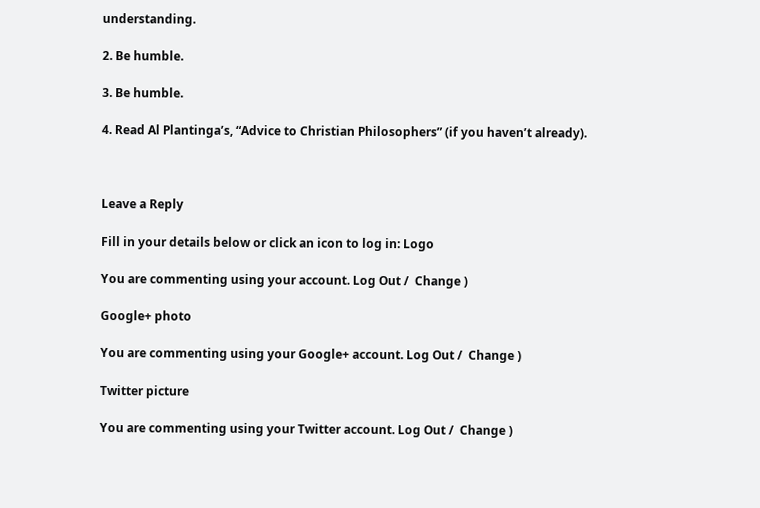understanding.

2. Be humble.

3. Be humble.

4. Read Al Plantinga’s, “Advice to Christian Philosophers” (if you haven’t already).



Leave a Reply

Fill in your details below or click an icon to log in: Logo

You are commenting using your account. Log Out /  Change )

Google+ photo

You are commenting using your Google+ account. Log Out /  Change )

Twitter picture

You are commenting using your Twitter account. Log Out /  Change )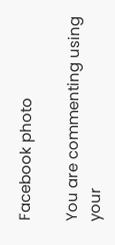Facebook photo

You are commenting using your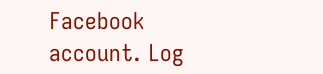Facebook account. Log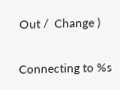Out /  Change )


Connecting to %s